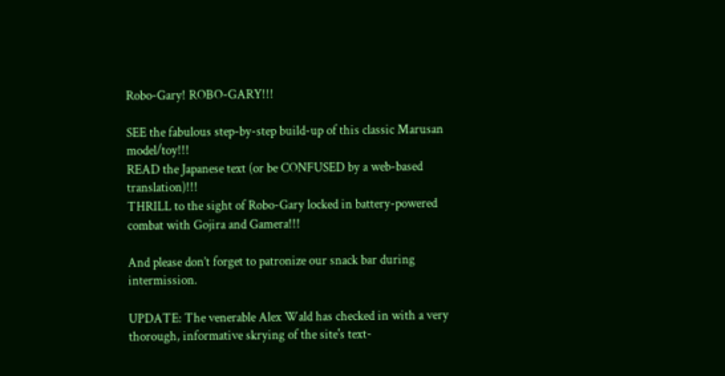Robo-Gary! ROBO-GARY!!!

SEE the fabulous step-by-step build-up of this classic Marusan model/toy!!!
READ the Japanese text (or be CONFUSED by a web-based translation)!!!
THRILL to the sight of Robo-Gary locked in battery-powered combat with Gojira and Gamera!!!

And please don’t forget to patronize our snack bar during intermission.

UPDATE: The venerable Alex Wald has checked in with a very thorough, informative skrying of the site's text-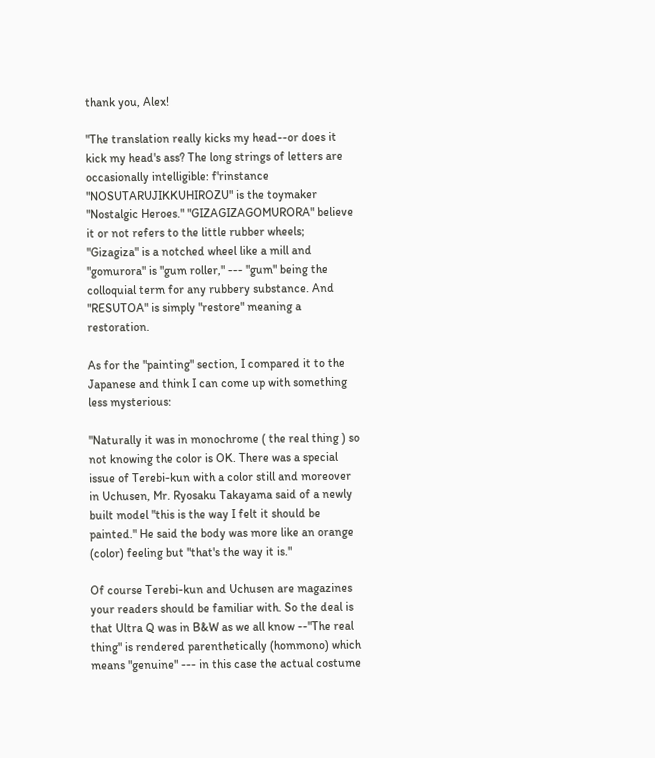thank you, Alex!

"The translation really kicks my head--or does it kick my head's ass? The long strings of letters are occasionally intelligible: f'rinstance "NOSUTARUJIKKUHIROZU" is the toymaker "Nostalgic Heroes." "GIZAGIZAGOMURORA" believe it or not refers to the little rubber wheels; "Gizagiza" is a notched wheel like a mill and "gomurora" is "gum roller," --- "gum" being the colloquial term for any rubbery substance. And "RESUTOA" is simply "restore" meaning a restoration.

As for the "painting" section, I compared it to the Japanese and think I can come up with something less mysterious:

"Naturally it was in monochrome ( the real thing ) so not knowing the color is OK. There was a special issue of Terebi-kun with a color still and moreover in Uchusen, Mr. Ryosaku Takayama said of a newly built model "this is the way I felt it should be painted." He said the body was more like an orange (color) feeling but "that's the way it is."

Of course Terebi-kun and Uchusen are magazines your readers should be familiar with. So the deal is that Ultra Q was in B&W as we all know --"The real thing" is rendered parenthetically (hommono) which means "genuine" --- in this case the actual costume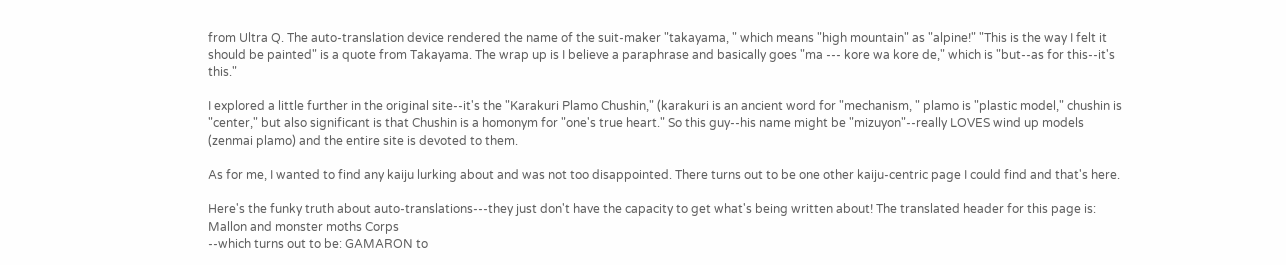from Ultra Q. The auto-translation device rendered the name of the suit-maker "takayama, " which means "high mountain" as "alpine!" "This is the way I felt it should be painted" is a quote from Takayama. The wrap up is I believe a paraphrase and basically goes "ma --- kore wa kore de," which is "but--as for this--it's this."

I explored a little further in the original site--it's the "Karakuri Plamo Chushin," (karakuri is an ancient word for "mechanism, " plamo is "plastic model," chushin is "center," but also significant is that Chushin is a homonym for "one's true heart." So this guy--his name might be "mizuyon"--really LOVES wind up models (zenmai plamo) and the entire site is devoted to them.

As for me, I wanted to find any kaiju lurking about and was not too disappointed. There turns out to be one other kaiju-centric page I could find and that's here.

Here's the funky truth about auto-translations---they just don't have the capacity to get what's being written about! The translated header for this page is:
Mallon and monster moths Corps
--which turns out to be: GAMARON to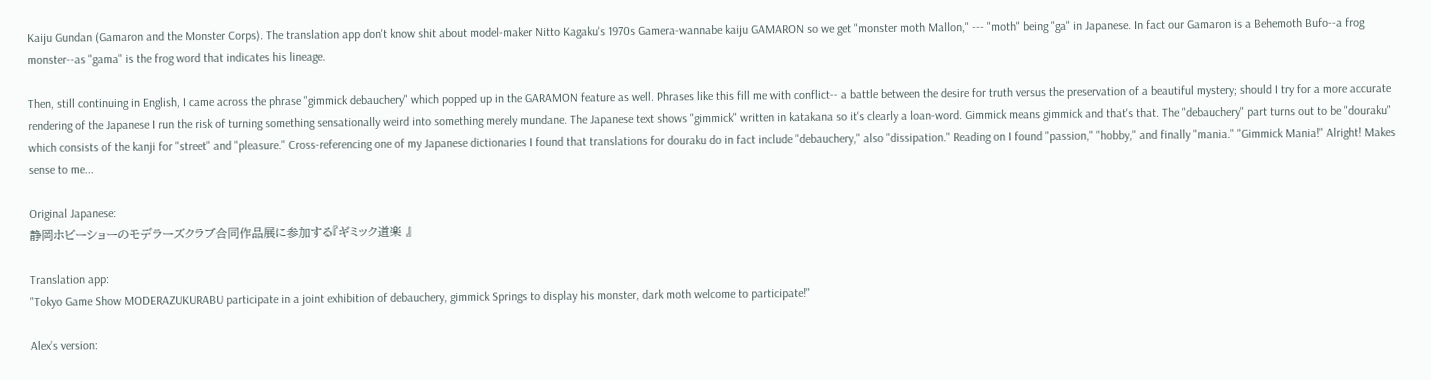Kaiju Gundan (Gamaron and the Monster Corps). The translation app don't know shit about model-maker Nitto Kagaku's 1970s Gamera-wannabe kaiju GAMARON so we get "monster moth Mallon," --- "moth" being "ga" in Japanese. In fact our Gamaron is a Behemoth Bufo--a frog monster--as "gama" is the frog word that indicates his lineage.

Then, still continuing in English, I came across the phrase "gimmick debauchery" which popped up in the GARAMON feature as well. Phrases like this fill me with conflict-- a battle between the desire for truth versus the preservation of a beautiful mystery; should I try for a more accurate rendering of the Japanese I run the risk of turning something sensationally weird into something merely mundane. The Japanese text shows "gimmick" written in katakana so it's clearly a loan-word. Gimmick means gimmick and that's that. The "debauchery" part turns out to be "douraku" which consists of the kanji for "street" and "pleasure." Cross-referencing one of my Japanese dictionaries I found that translations for douraku do in fact include "debauchery," also "dissipation." Reading on I found "passion," "hobby," and finally "mania." "Gimmick Mania!" Alright! Makes sense to me...

Original Japanese:
静岡ホビーショーのモデラーズクラブ合同作品展に参加する『ギミック道楽 』

Translation app:
"Tokyo Game Show MODERAZUKURABU participate in a joint exhibition of debauchery, gimmick Springs to display his monster, dark moth welcome to participate!"

Alex’s version: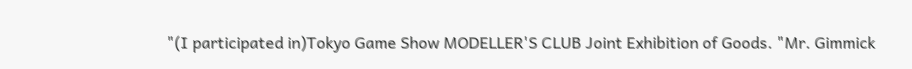"(I participated in)Tokyo Game Show MODELLER'S CLUB Joint Exhibition of Goods. "Mr. Gimmick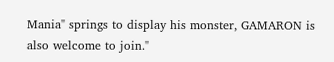Mania" springs to display his monster, GAMARON is also welcome to join."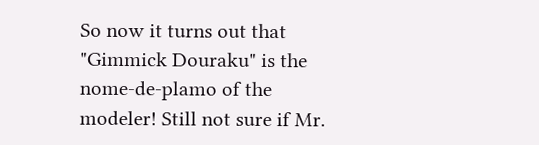So now it turns out that "Gimmick Douraku" is the nome-de-plamo of the modeler! Still not sure if Mr.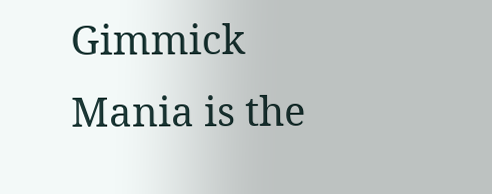Gimmick Mania is the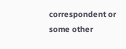correspondent or some other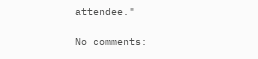attendee."

No comments: